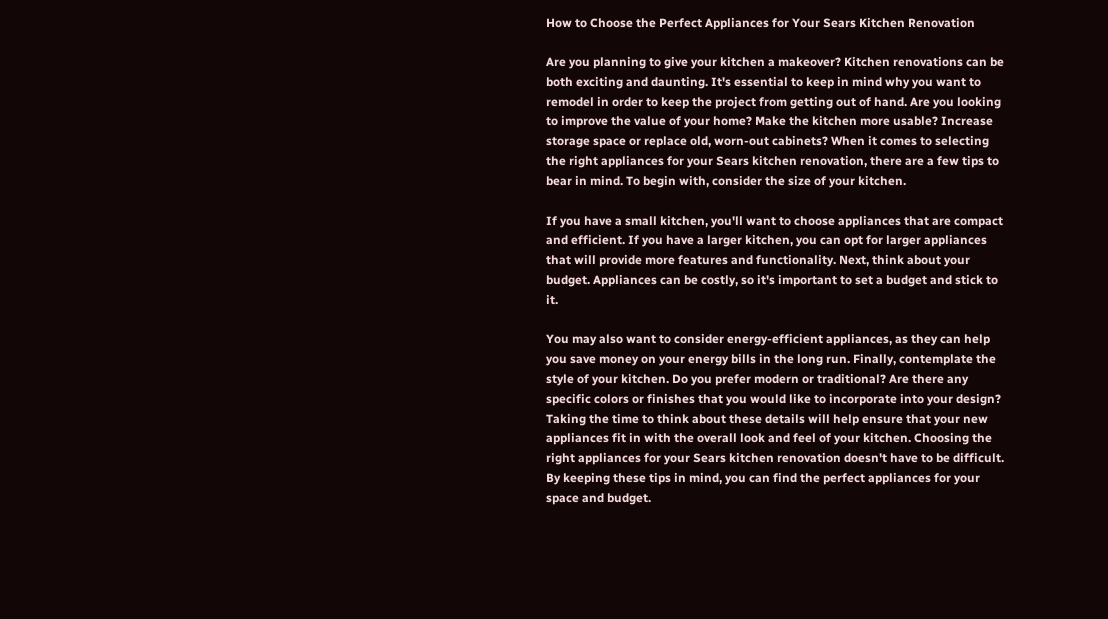How to Choose the Perfect Appliances for Your Sears Kitchen Renovation

Are you planning to give your kitchen a makeover? Kitchen renovations can be both exciting and daunting. It's essential to keep in mind why you want to remodel in order to keep the project from getting out of hand. Are you looking to improve the value of your home? Make the kitchen more usable? Increase storage space or replace old, worn-out cabinets? When it comes to selecting the right appliances for your Sears kitchen renovation, there are a few tips to bear in mind. To begin with, consider the size of your kitchen.

If you have a small kitchen, you'll want to choose appliances that are compact and efficient. If you have a larger kitchen, you can opt for larger appliances that will provide more features and functionality. Next, think about your budget. Appliances can be costly, so it's important to set a budget and stick to it.

You may also want to consider energy-efficient appliances, as they can help you save money on your energy bills in the long run. Finally, contemplate the style of your kitchen. Do you prefer modern or traditional? Are there any specific colors or finishes that you would like to incorporate into your design? Taking the time to think about these details will help ensure that your new appliances fit in with the overall look and feel of your kitchen. Choosing the right appliances for your Sears kitchen renovation doesn't have to be difficult. By keeping these tips in mind, you can find the perfect appliances for your space and budget.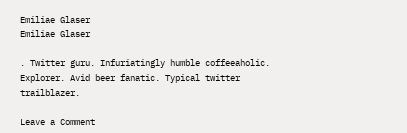Emiliae Glaser
Emiliae Glaser

. Twitter guru. Infuriatingly humble coffeeaholic. Explorer. Avid beer fanatic. Typical twitter trailblazer.

Leave a Comment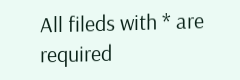All fileds with * are required